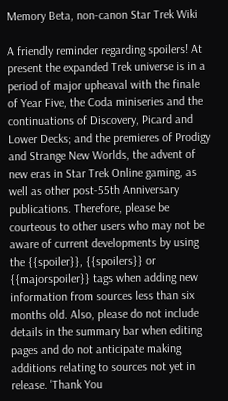Memory Beta, non-canon Star Trek Wiki

A friendly reminder regarding spoilers! At present the expanded Trek universe is in a period of major upheaval with the finale of Year Five, the Coda miniseries and the continuations of Discovery, Picard and Lower Decks; and the premieres of Prodigy and Strange New Worlds, the advent of new eras in Star Trek Online gaming, as well as other post-55th Anniversary publications. Therefore, please be courteous to other users who may not be aware of current developments by using the {{spoiler}}, {{spoilers}} or {{majorspoiler}} tags when adding new information from sources less than six months old. Also, please do not include details in the summary bar when editing pages and do not anticipate making additions relating to sources not yet in release. 'Thank You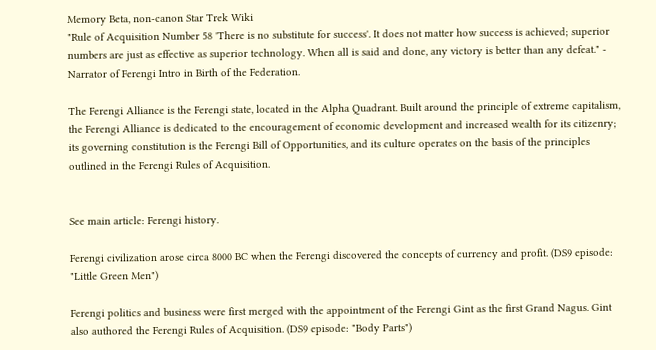Memory Beta, non-canon Star Trek Wiki
"Rule of Acquisition Number 58 'There is no substitute for success'. It does not matter how success is achieved; superior numbers are just as effective as superior technology. When all is said and done, any victory is better than any defeat." - Narrator of Ferengi Intro in Birth of the Federation.

The Ferengi Alliance is the Ferengi state, located in the Alpha Quadrant. Built around the principle of extreme capitalism, the Ferengi Alliance is dedicated to the encouragement of economic development and increased wealth for its citizenry; its governing constitution is the Ferengi Bill of Opportunities, and its culture operates on the basis of the principles outlined in the Ferengi Rules of Acquisition.


See main article: Ferengi history.

Ferengi civilization arose circa 8000 BC when the Ferengi discovered the concepts of currency and profit. (DS9 episode: "Little Green Men")

Ferengi politics and business were first merged with the appointment of the Ferengi Gint as the first Grand Nagus. Gint also authored the Ferengi Rules of Acquisition. (DS9 episode: "Body Parts")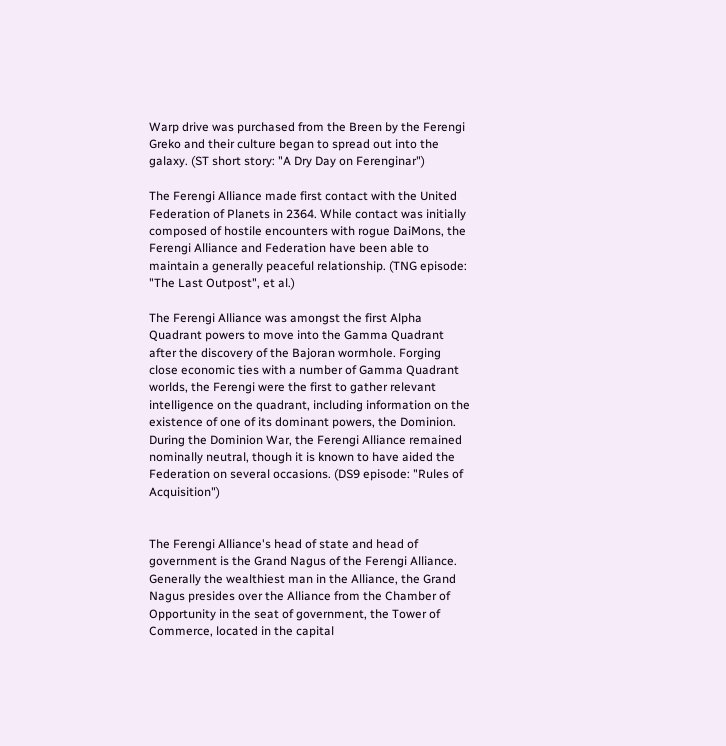Warp drive was purchased from the Breen by the Ferengi Greko and their culture began to spread out into the galaxy. (ST short story: "A Dry Day on Ferenginar")

The Ferengi Alliance made first contact with the United Federation of Planets in 2364. While contact was initially composed of hostile encounters with rogue DaiMons, the Ferengi Alliance and Federation have been able to maintain a generally peaceful relationship. (TNG episode: "The Last Outpost", et al.)

The Ferengi Alliance was amongst the first Alpha Quadrant powers to move into the Gamma Quadrant after the discovery of the Bajoran wormhole. Forging close economic ties with a number of Gamma Quadrant worlds, the Ferengi were the first to gather relevant intelligence on the quadrant, including information on the existence of one of its dominant powers, the Dominion. During the Dominion War, the Ferengi Alliance remained nominally neutral, though it is known to have aided the Federation on several occasions. (DS9 episode: "Rules of Acquisition")


The Ferengi Alliance's head of state and head of government is the Grand Nagus of the Ferengi Alliance. Generally the wealthiest man in the Alliance, the Grand Nagus presides over the Alliance from the Chamber of Opportunity in the seat of government, the Tower of Commerce, located in the capital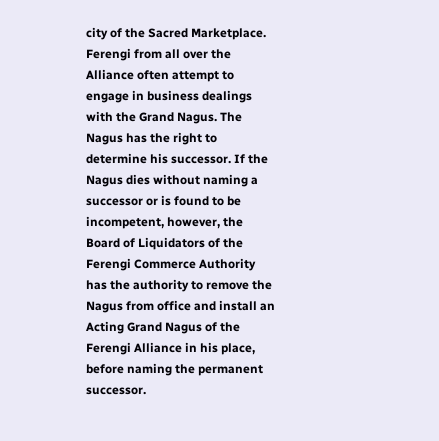city of the Sacred Marketplace. Ferengi from all over the Alliance often attempt to engage in business dealings with the Grand Nagus. The Nagus has the right to determine his successor. If the Nagus dies without naming a successor or is found to be incompetent, however, the Board of Liquidators of the Ferengi Commerce Authority has the authority to remove the Nagus from office and install an Acting Grand Nagus of the Ferengi Alliance in his place, before naming the permanent successor.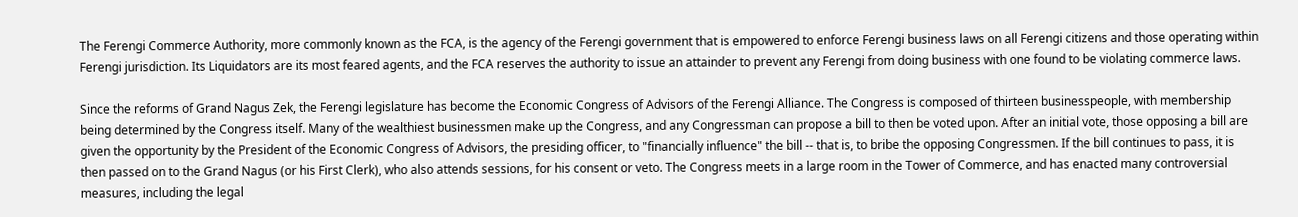The Ferengi Commerce Authority, more commonly known as the FCA, is the agency of the Ferengi government that is empowered to enforce Ferengi business laws on all Ferengi citizens and those operating within Ferengi jurisdiction. Its Liquidators are its most feared agents, and the FCA reserves the authority to issue an attainder to prevent any Ferengi from doing business with one found to be violating commerce laws.

Since the reforms of Grand Nagus Zek, the Ferengi legislature has become the Economic Congress of Advisors of the Ferengi Alliance. The Congress is composed of thirteen businesspeople, with membership being determined by the Congress itself. Many of the wealthiest businessmen make up the Congress, and any Congressman can propose a bill to then be voted upon. After an initial vote, those opposing a bill are given the opportunity by the President of the Economic Congress of Advisors, the presiding officer, to "financially influence" the bill -- that is, to bribe the opposing Congressmen. If the bill continues to pass, it is then passed on to the Grand Nagus (or his First Clerk), who also attends sessions, for his consent or veto. The Congress meets in a large room in the Tower of Commerce, and has enacted many controversial measures, including the legal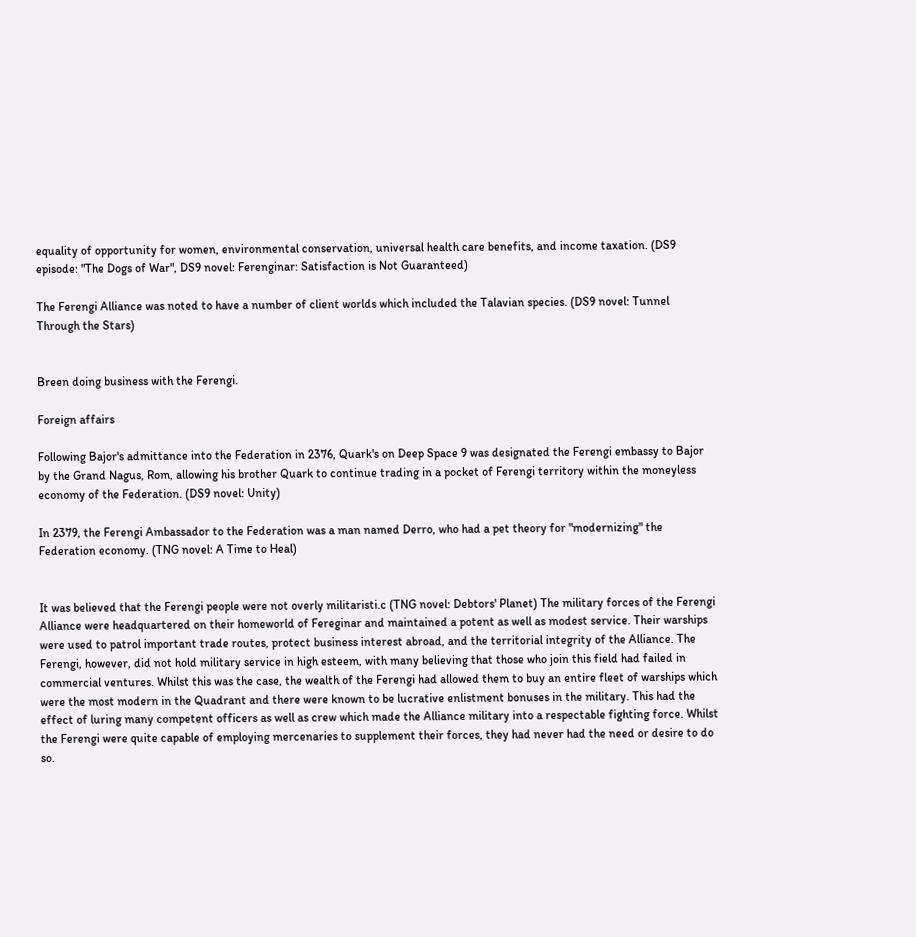equality of opportunity for women, environmental conservation, universal health care benefits, and income taxation. (DS9 episode: "The Dogs of War", DS9 novel: Ferenginar: Satisfaction is Not Guaranteed)

The Ferengi Alliance was noted to have a number of client worlds which included the Talavian species. (DS9 novel: Tunnel Through the Stars)


Breen doing business with the Ferengi.

Foreign affairs

Following Bajor's admittance into the Federation in 2376, Quark's on Deep Space 9 was designated the Ferengi embassy to Bajor by the Grand Nagus, Rom, allowing his brother Quark to continue trading in a pocket of Ferengi territory within the moneyless economy of the Federation. (DS9 novel: Unity)

In 2379, the Ferengi Ambassador to the Federation was a man named Derro, who had a pet theory for "modernizing" the Federation economy. (TNG novel: A Time to Heal)


It was believed that the Ferengi people were not overly militaristi.c (TNG novel: Debtors' Planet) The military forces of the Ferengi Alliance were headquartered on their homeworld of Fereginar and maintained a potent as well as modest service. Their warships were used to patrol important trade routes, protect business interest abroad, and the territorial integrity of the Alliance. The Ferengi, however, did not hold military service in high esteem, with many believing that those who join this field had failed in commercial ventures. Whilst this was the case, the wealth of the Ferengi had allowed them to buy an entire fleet of warships which were the most modern in the Quadrant and there were known to be lucrative enlistment bonuses in the military. This had the effect of luring many competent officers as well as crew which made the Alliance military into a respectable fighting force. Whilst the Ferengi were quite capable of employing mercenaries to supplement their forces, they had never had the need or desire to do so.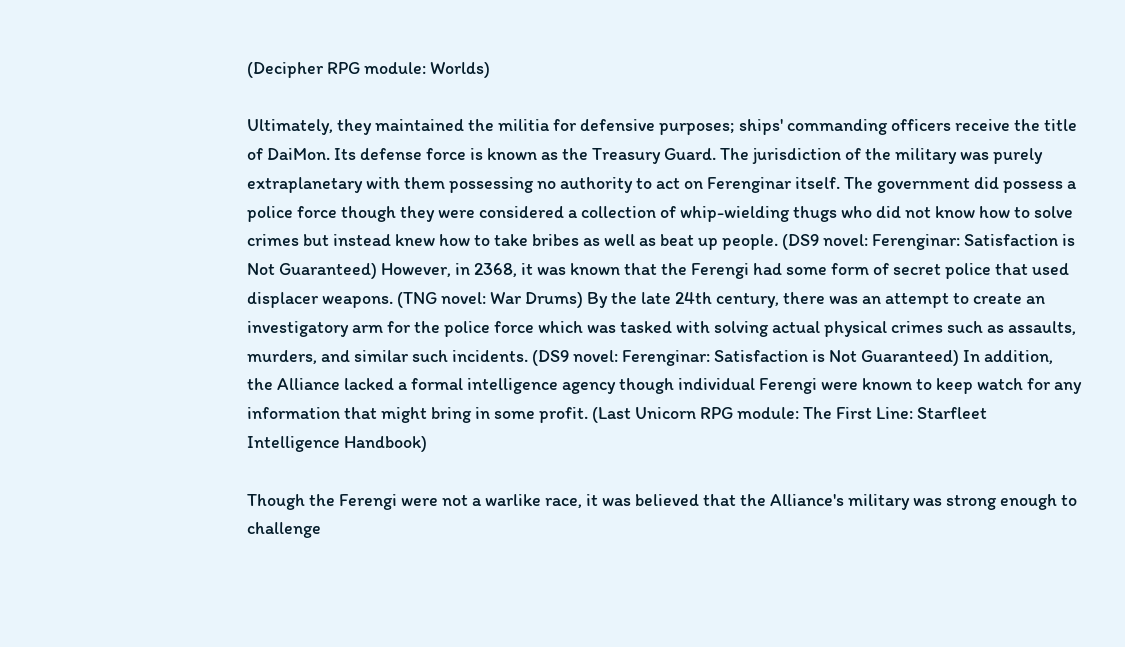(Decipher RPG module: Worlds)

Ultimately, they maintained the militia for defensive purposes; ships' commanding officers receive the title of DaiMon. Its defense force is known as the Treasury Guard. The jurisdiction of the military was purely extraplanetary with them possessing no authority to act on Ferenginar itself. The government did possess a police force though they were considered a collection of whip-wielding thugs who did not know how to solve crimes but instead knew how to take bribes as well as beat up people. (DS9 novel: Ferenginar: Satisfaction is Not Guaranteed) However, in 2368, it was known that the Ferengi had some form of secret police that used displacer weapons. (TNG novel: War Drums) By the late 24th century, there was an attempt to create an investigatory arm for the police force which was tasked with solving actual physical crimes such as assaults, murders, and similar such incidents. (DS9 novel: Ferenginar: Satisfaction is Not Guaranteed) In addition, the Alliance lacked a formal intelligence agency though individual Ferengi were known to keep watch for any information that might bring in some profit. (Last Unicorn RPG module: The First Line: Starfleet Intelligence Handbook)

Though the Ferengi were not a warlike race, it was believed that the Alliance's military was strong enough to challenge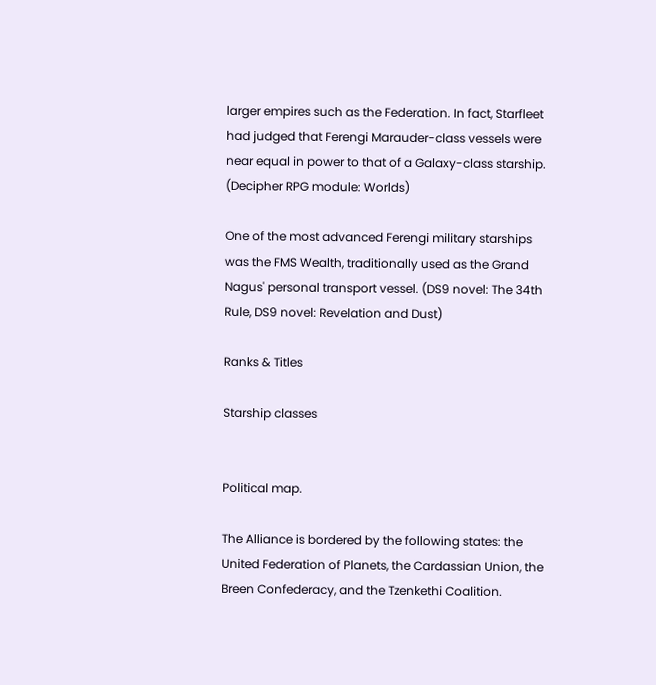larger empires such as the Federation. In fact, Starfleet had judged that Ferengi Marauder-class vessels were near equal in power to that of a Galaxy-class starship. (Decipher RPG module: Worlds)

One of the most advanced Ferengi military starships was the FMS Wealth, traditionally used as the Grand Nagus' personal transport vessel. (DS9 novel: The 34th Rule, DS9 novel: Revelation and Dust)

Ranks & Titles

Starship classes


Political map.

The Alliance is bordered by the following states: the United Federation of Planets, the Cardassian Union, the Breen Confederacy, and the Tzenkethi Coalition.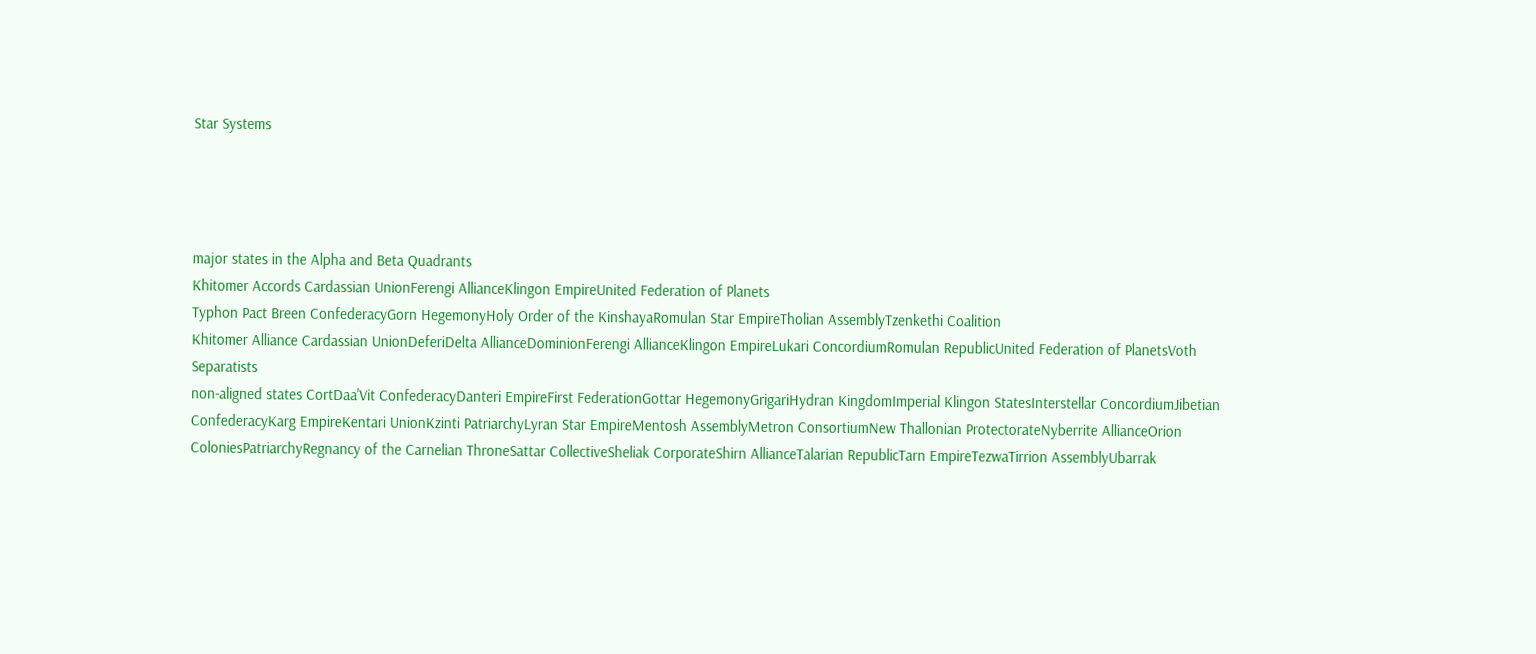Star Systems




major states in the Alpha and Beta Quadrants
Khitomer Accords Cardassian UnionFerengi AllianceKlingon EmpireUnited Federation of Planets
Typhon Pact Breen ConfederacyGorn HegemonyHoly Order of the KinshayaRomulan Star EmpireTholian AssemblyTzenkethi Coalition
Khitomer Alliance Cardassian UnionDeferiDelta AllianceDominionFerengi AllianceKlingon EmpireLukari ConcordiumRomulan RepublicUnited Federation of PlanetsVoth Separatists
non-aligned states CortDaa'Vit ConfederacyDanteri EmpireFirst FederationGottar HegemonyGrigariHydran KingdomImperial Klingon StatesInterstellar ConcordiumJibetian ConfederacyKarg EmpireKentari UnionKzinti PatriarchyLyran Star EmpireMentosh AssemblyMetron ConsortiumNew Thallonian ProtectorateNyberrite AllianceOrion ColoniesPatriarchyRegnancy of the Carnelian ThroneSattar CollectiveSheliak CorporateShirn AllianceTalarian RepublicTarn EmpireTezwaTirrion AssemblyUbarrak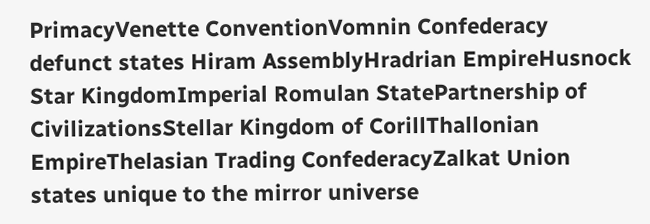PrimacyVenette ConventionVomnin Confederacy
defunct states Hiram AssemblyHradrian EmpireHusnock Star KingdomImperial Romulan StatePartnership of CivilizationsStellar Kingdom of CorillThallonian EmpireThelasian Trading ConfederacyZalkat Union
states unique to the mirror universe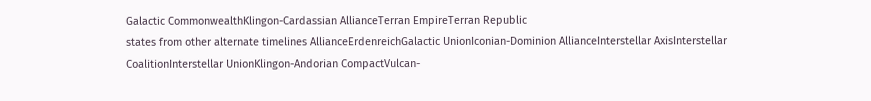Galactic CommonwealthKlingon-Cardassian AllianceTerran EmpireTerran Republic
states from other alternate timelines AllianceErdenreichGalactic UnionIconian-Dominion AllianceInterstellar AxisInterstellar CoalitionInterstellar UnionKlingon-Andorian CompactVulcan-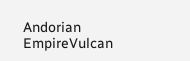Andorian EmpireVulcan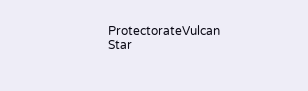ProtectorateVulcan Star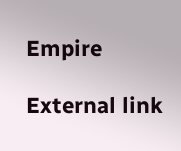Empire

External link